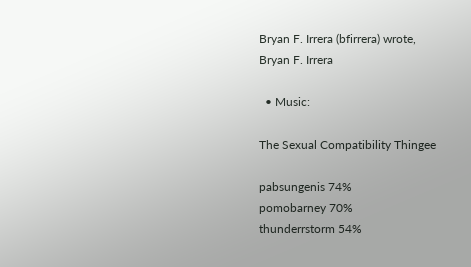Bryan F. Irrera (bfirrera) wrote,
Bryan F. Irrera

  • Music:

The Sexual Compatibility Thingee

pabsungenis 74%
pomobarney 70%
thunderrstorm 54%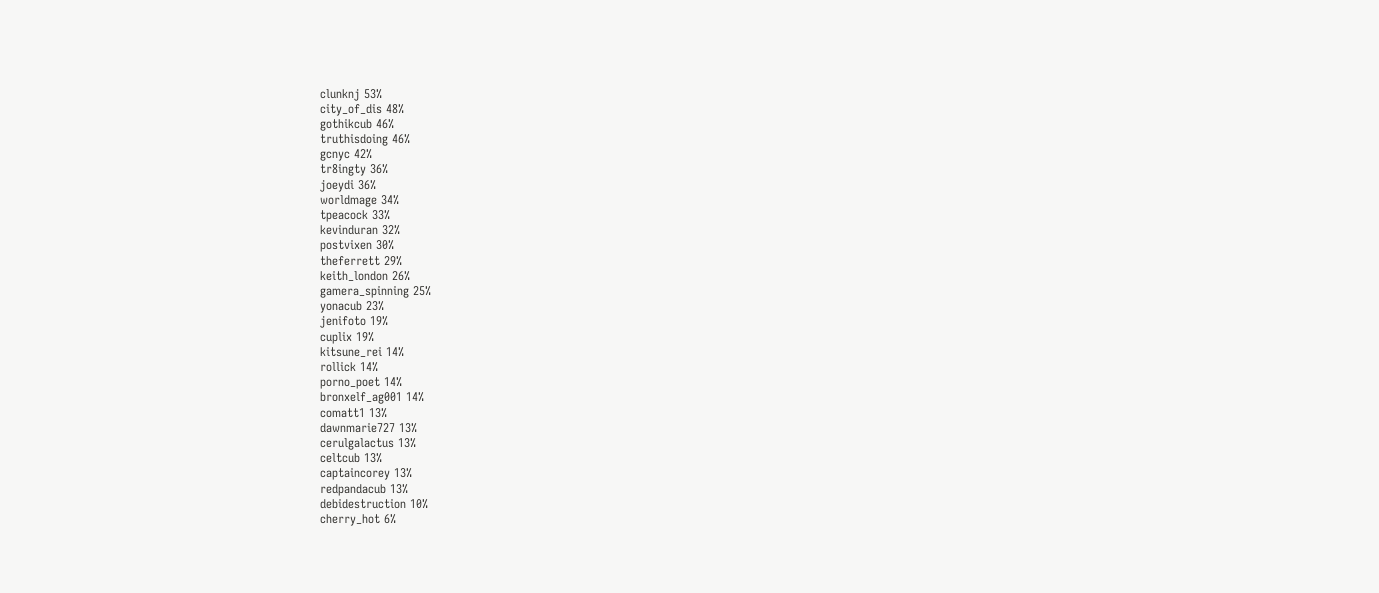clunknj 53%
city_of_dis 48%
gothikcub 46%
truthisdoing 46%
gcnyc 42%
tr8ingty 36%
joeydi 36%
worldmage 34%
tpeacock 33%
kevinduran 32%
postvixen 30%
theferrett 29%
keith_london 26%
gamera_spinning 25%
yonacub 23%
jenifoto 19%
cuplix 19%
kitsune_rei 14%
rollick 14%
porno_poet 14%
bronxelf_ag001 14%
comatt1 13%
dawnmarie727 13%
cerulgalactus 13%
celtcub 13%
captaincorey 13%
redpandacub 13%
debidestruction 10%
cherry_hot 6%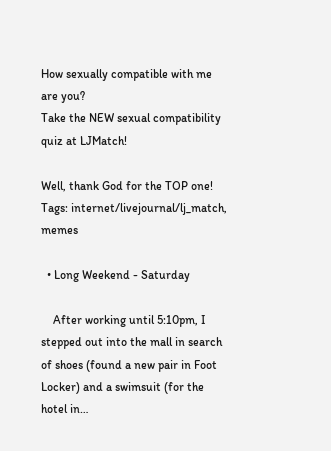How sexually compatible with me are you?
Take the NEW sexual compatibility quiz at LJMatch!

Well, thank God for the TOP one!
Tags: internet/livejournal/lj_match, memes

  • Long Weekend - Saturday

    After working until 5:10pm, I stepped out into the mall in search of shoes (found a new pair in Foot Locker) and a swimsuit (for the hotel in…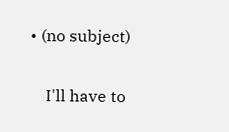• (no subject)

    I'll have to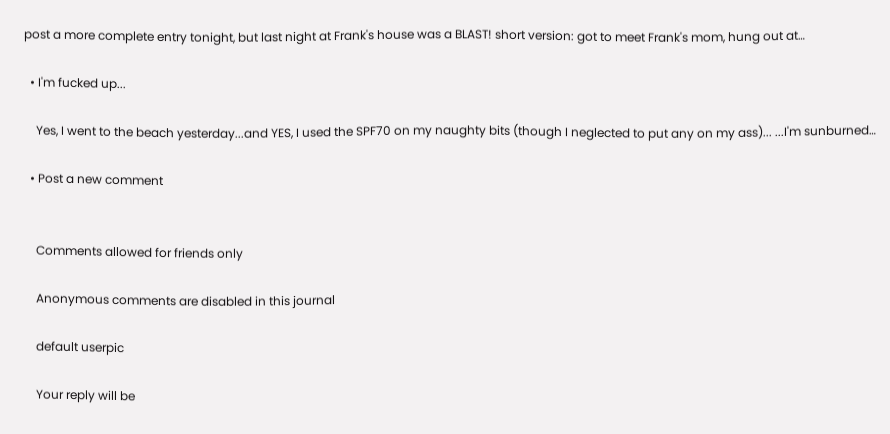post a more complete entry tonight, but last night at Frank's house was a BLAST! short version: got to meet Frank's mom, hung out at…

  • I'm fucked up...

    Yes, I went to the beach yesterday...and YES, I used the SPF70 on my naughty bits (though I neglected to put any on my ass)... ...I'm sunburned…

  • Post a new comment


    Comments allowed for friends only

    Anonymous comments are disabled in this journal

    default userpic

    Your reply will be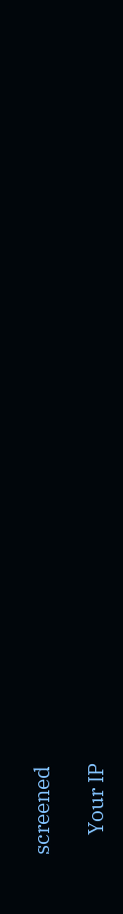screened

    Your IP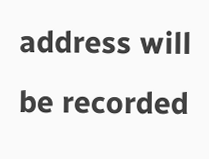address will be recorded